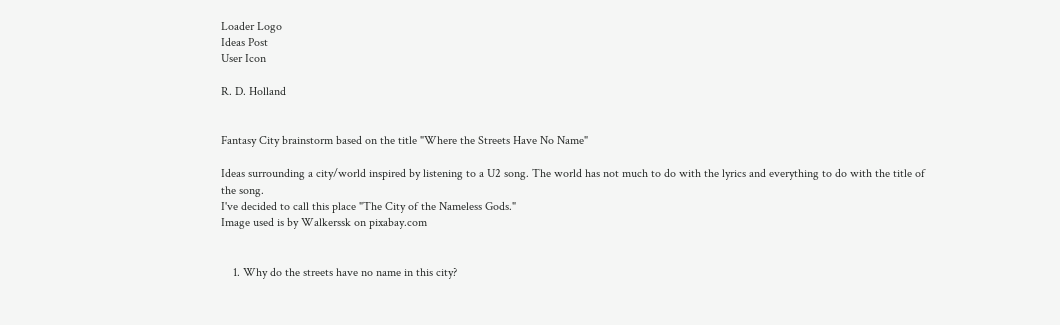Loader Logo
Ideas Post
User Icon

R. D. Holland


Fantasy City brainstorm based on the title "Where the Streets Have No Name"

Ideas surrounding a city/world inspired by listening to a U2 song. The world has not much to do with the lyrics and everything to do with the title of the song.
I've decided to call this place "The City of the Nameless Gods."
Image used is by Walkerssk on pixabay.com


    1. Why do the streets have no name in this city?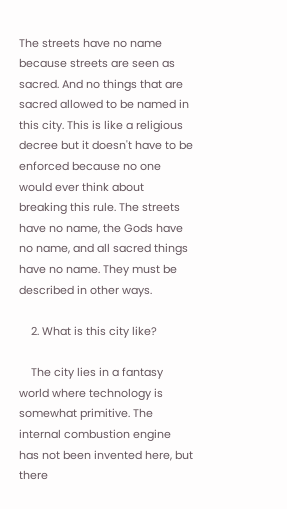The streets have no name because streets are seen as sacred. And no things that are sacred allowed to be named in this city. This is like a religious decree but it doesn't have to be enforced because no one would ever think about breaking this rule. The streets have no name, the Gods have no name, and all sacred things have no name. They must be described in other ways.

    2. What is this city like?

    The city lies in a fantasy world where technology is somewhat primitive. The internal combustion engine has not been invented here, but there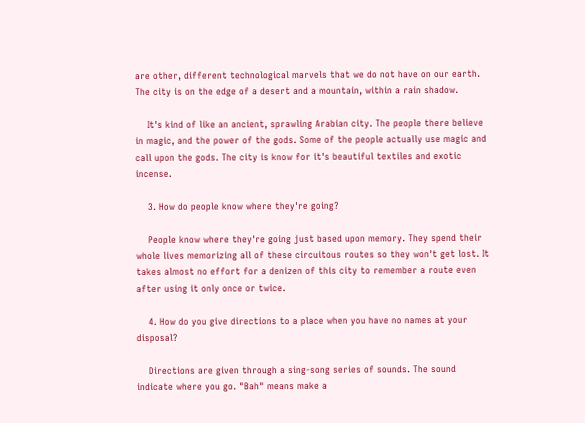are other, different technological marvels that we do not have on our earth. The city is on the edge of a desert and a mountain, within a rain shadow.

    It's kind of like an ancient, sprawling Arabian city. The people there believe in magic, and the power of the gods. Some of the people actually use magic and call upon the gods. The city is know for it's beautiful textiles and exotic incense.

    3. How do people know where they're going?

    People know where they're going just based upon memory. They spend their whole lives memorizing all of these circuitous routes so they won't get lost. It takes almost no effort for a denizen of this city to remember a route even after using it only once or twice.

    4. How do you give directions to a place when you have no names at your disposal?

    Directions are given through a sing-song series of sounds. The sound indicate where you go. "Bah" means make a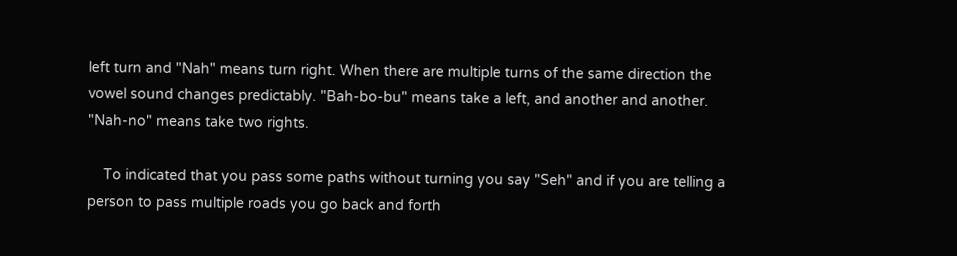left turn and "Nah" means turn right. When there are multiple turns of the same direction the vowel sound changes predictably. "Bah-bo-bu" means take a left, and another and another. "Nah-no" means take two rights.

    To indicated that you pass some paths without turning you say "Seh" and if you are telling a person to pass multiple roads you go back and forth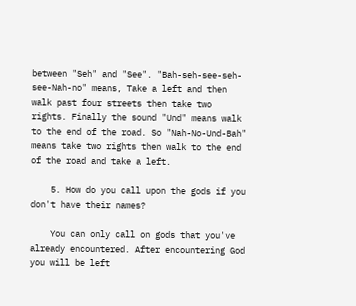between "Seh" and "See". "Bah-seh-see-seh-see-Nah-no" means, Take a left and then walk past four streets then take two rights. Finally the sound "Und" means walk to the end of the road. So "Nah-No-Und-Bah" means take two rights then walk to the end of the road and take a left.

    5. How do you call upon the gods if you don't have their names?

    You can only call on gods that you've already encountered. After encountering God you will be left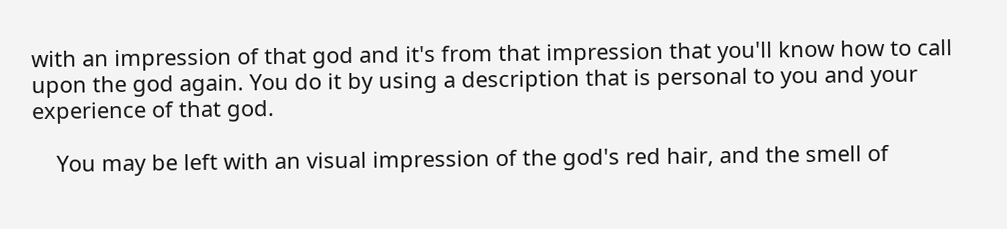with an impression of that god and it's from that impression that you'll know how to call upon the god again. You do it by using a description that is personal to you and your experience of that god.

    You may be left with an visual impression of the god's red hair, and the smell of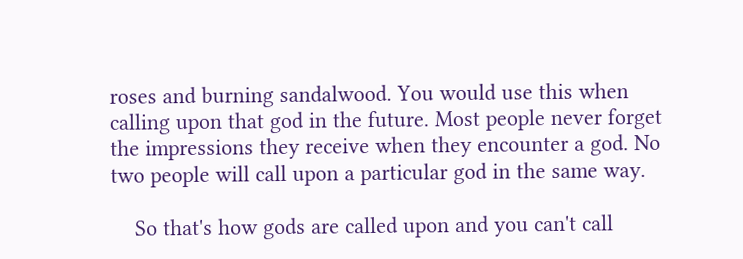roses and burning sandalwood. You would use this when calling upon that god in the future. Most people never forget the impressions they receive when they encounter a god. No two people will call upon a particular god in the same way.

    So that's how gods are called upon and you can't call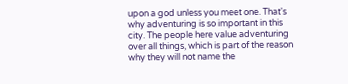upon a god unless you meet one. That's why adventuring is so important in this city. The people here value adventuring over all things, which is part of the reason why they will not name the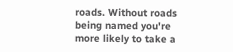roads. Without roads being named you're more likely to take a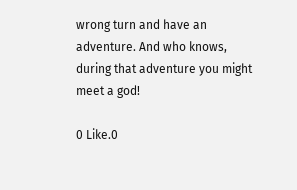wrong turn and have an adventure. And who knows, during that adventure you might meet a god!

0 Like.0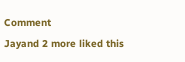Comment
Jayand 2 more liked this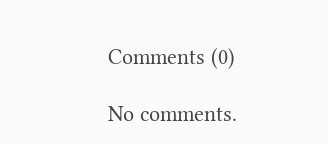Comments (0)

No comments.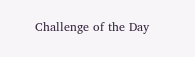Challenge of the Day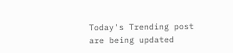Today's Trending post are being updated